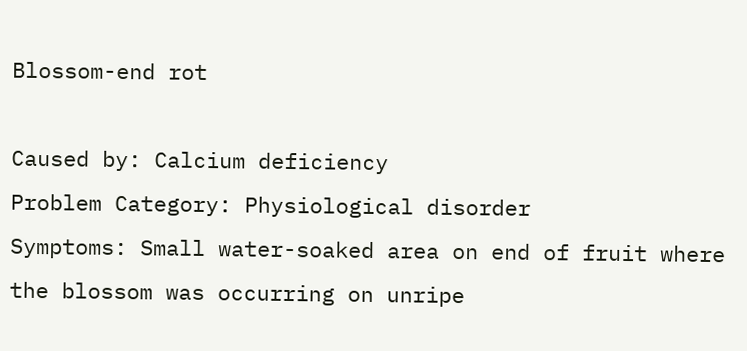Blossom-end rot

Caused by: Calcium deficiency
Problem Category: Physiological disorder
Symptoms: Small water-soaked area on end of fruit where the blossom was occurring on unripe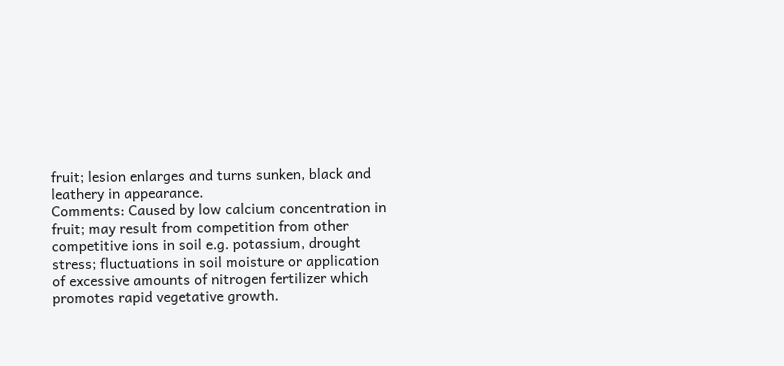fruit; lesion enlarges and turns sunken, black and leathery in appearance.
Comments: Caused by low calcium concentration in fruit; may result from competition from other competitive ions in soil e.g. potassium, drought stress; fluctuations in soil moisture or application of excessive amounts of nitrogen fertilizer which promotes rapid vegetative growth.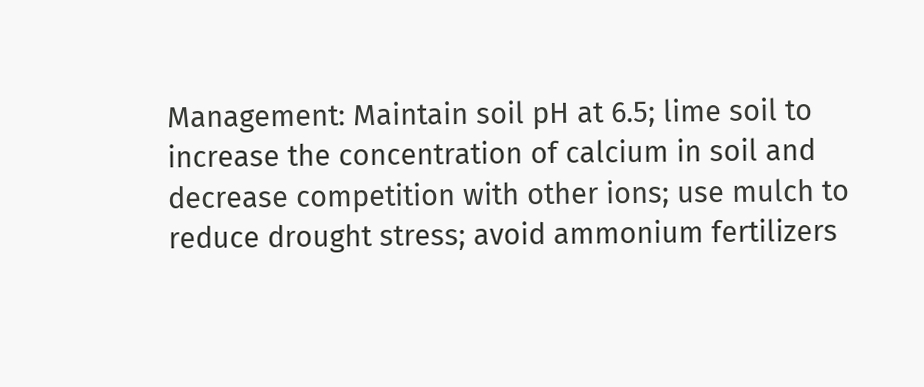Management: Maintain soil pH at 6.5; lime soil to increase the concentration of calcium in soil and decrease competition with other ions; use mulch to reduce drought stress; avoid ammonium fertilizers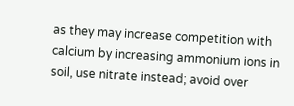as they may increase competition with calcium by increasing ammonium ions in soil, use nitrate instead; avoid over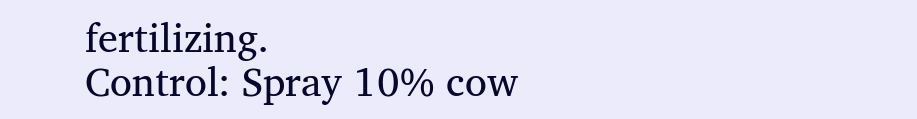fertilizing.
Control: Spray 10% cow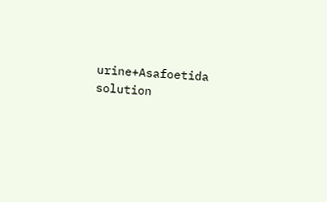urine+Asafoetida solution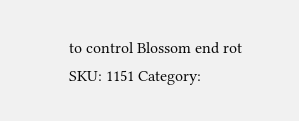to control Blossom end rot
SKU: 1151 Category: